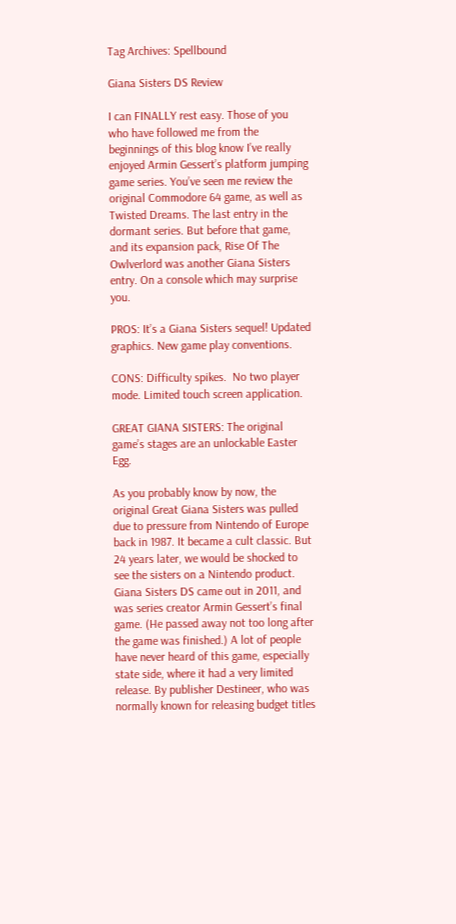Tag Archives: Spellbound

Giana Sisters DS Review

I can FINALLY rest easy. Those of you who have followed me from the beginnings of this blog know I’ve really enjoyed Armin Gessert’s platform jumping game series. You’ve seen me review the original Commodore 64 game, as well as Twisted Dreams. The last entry in the dormant series. But before that game, and its expansion pack, Rise Of The Owlverlord was another Giana Sisters entry. On a console which may surprise you.

PROS: It’s a Giana Sisters sequel! Updated graphics. New game play conventions.

CONS: Difficulty spikes.  No two player mode. Limited touch screen application.

GREAT GIANA SISTERS: The original game’s stages are an unlockable Easter Egg.

As you probably know by now, the original Great Giana Sisters was pulled due to pressure from Nintendo of Europe back in 1987. It became a cult classic. But 24 years later, we would be shocked to see the sisters on a Nintendo product. Giana Sisters DS came out in 2011, and was series creator Armin Gessert’s final game. (He passed away not too long after the game was finished.) A lot of people have never heard of this game, especially state side, where it had a very limited release. By publisher Destineer, who was normally known for releasing budget titles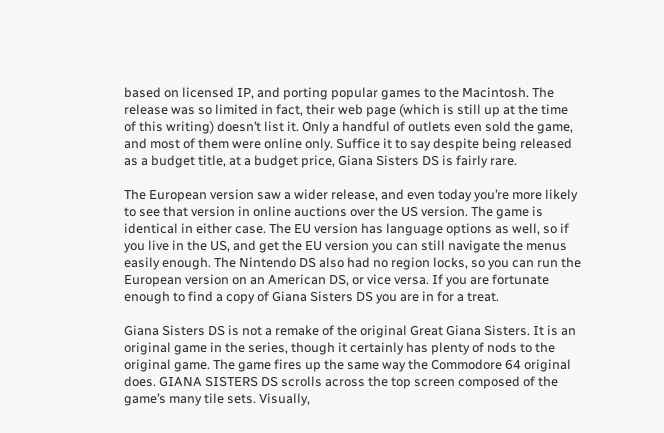based on licensed IP, and porting popular games to the Macintosh. The release was so limited in fact, their web page (which is still up at the time of this writing) doesn’t list it. Only a handful of outlets even sold the game, and most of them were online only. Suffice it to say despite being released as a budget title, at a budget price, Giana Sisters DS is fairly rare.

The European version saw a wider release, and even today you’re more likely to see that version in online auctions over the US version. The game is identical in either case. The EU version has language options as well, so if you live in the US, and get the EU version you can still navigate the menus easily enough. The Nintendo DS also had no region locks, so you can run the European version on an American DS, or vice versa. If you are fortunate enough to find a copy of Giana Sisters DS you are in for a treat.

Giana Sisters DS is not a remake of the original Great Giana Sisters. It is an original game in the series, though it certainly has plenty of nods to the original game. The game fires up the same way the Commodore 64 original does. GIANA SISTERS DS scrolls across the top screen composed of the game’s many tile sets. Visually,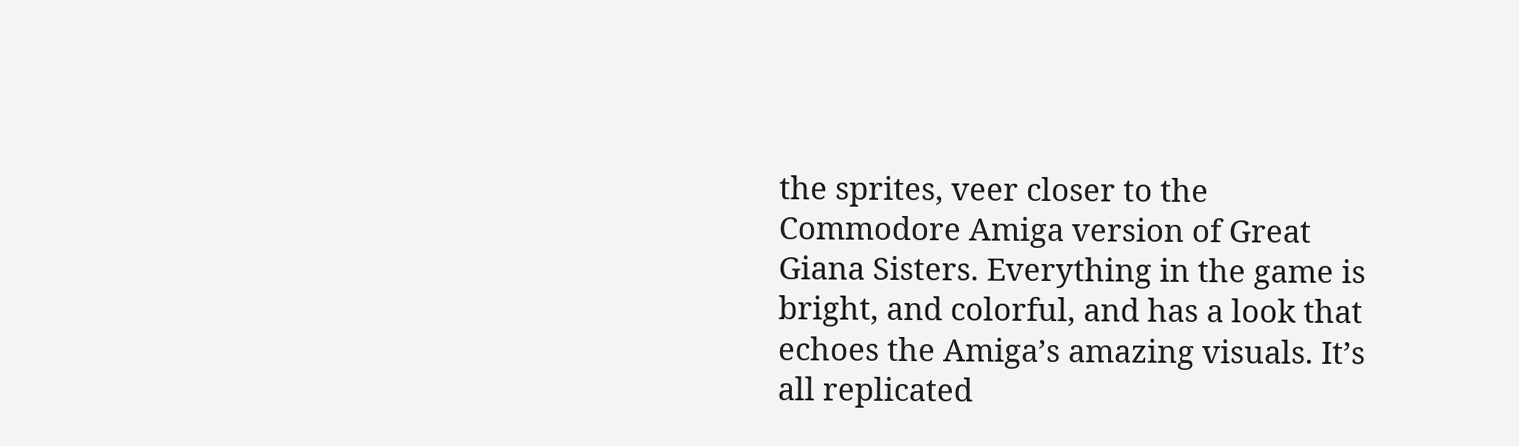the sprites, veer closer to the Commodore Amiga version of Great Giana Sisters. Everything in the game is bright, and colorful, and has a look that echoes the Amiga’s amazing visuals. It’s all replicated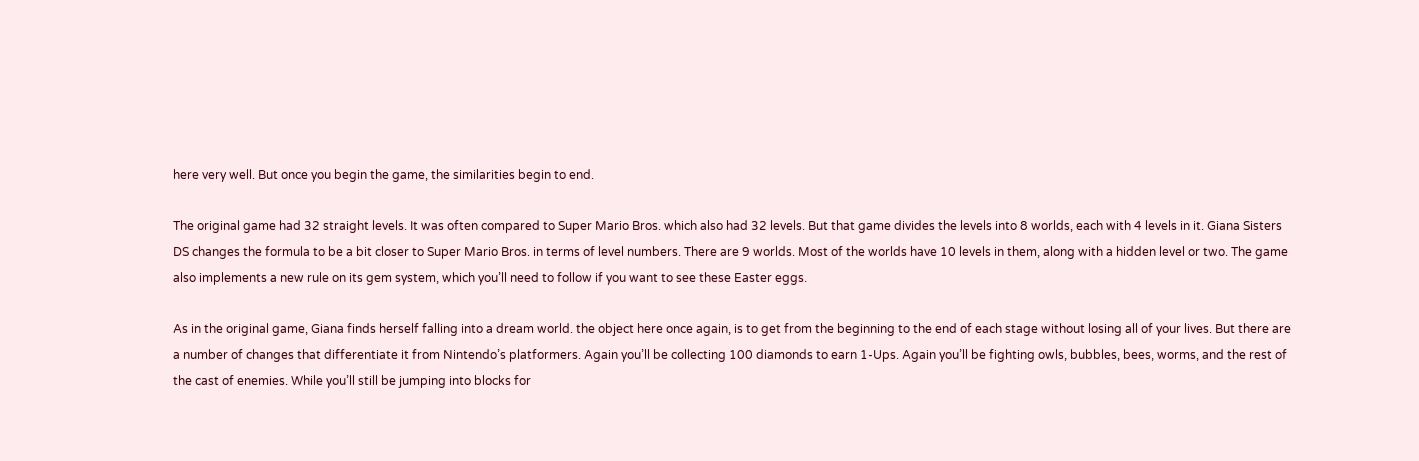here very well. But once you begin the game, the similarities begin to end.

The original game had 32 straight levels. It was often compared to Super Mario Bros. which also had 32 levels. But that game divides the levels into 8 worlds, each with 4 levels in it. Giana Sisters DS changes the formula to be a bit closer to Super Mario Bros. in terms of level numbers. There are 9 worlds. Most of the worlds have 10 levels in them, along with a hidden level or two. The game also implements a new rule on its gem system, which you’ll need to follow if you want to see these Easter eggs.

As in the original game, Giana finds herself falling into a dream world. the object here once again, is to get from the beginning to the end of each stage without losing all of your lives. But there are a number of changes that differentiate it from Nintendo’s platformers. Again you’ll be collecting 100 diamonds to earn 1-Ups. Again you’ll be fighting owls, bubbles, bees, worms, and the rest of the cast of enemies. While you’ll still be jumping into blocks for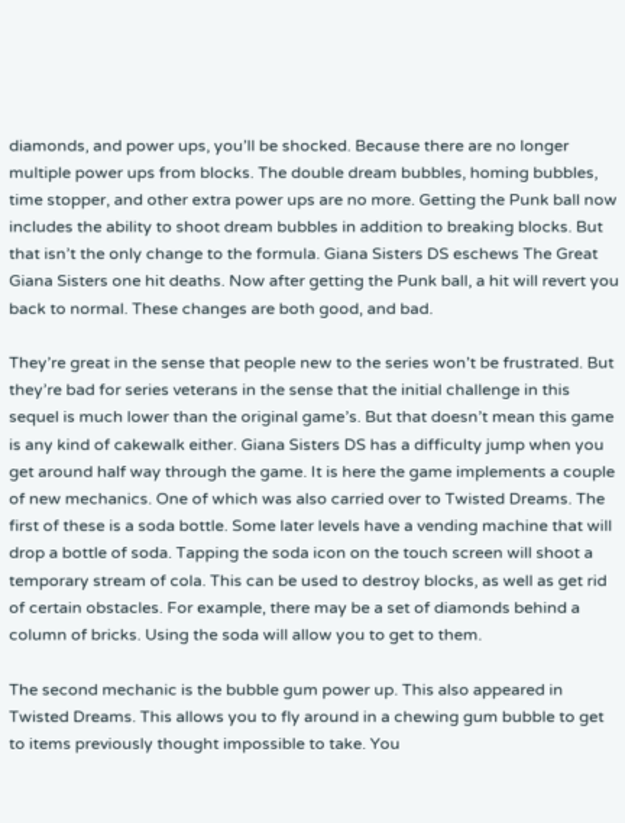diamonds, and power ups, you’ll be shocked. Because there are no longer multiple power ups from blocks. The double dream bubbles, homing bubbles, time stopper, and other extra power ups are no more. Getting the Punk ball now includes the ability to shoot dream bubbles in addition to breaking blocks. But that isn’t the only change to the formula. Giana Sisters DS eschews The Great Giana Sisters one hit deaths. Now after getting the Punk ball, a hit will revert you back to normal. These changes are both good, and bad.

They’re great in the sense that people new to the series won’t be frustrated. But they’re bad for series veterans in the sense that the initial challenge in this sequel is much lower than the original game’s. But that doesn’t mean this game is any kind of cakewalk either. Giana Sisters DS has a difficulty jump when you get around half way through the game. It is here the game implements a couple of new mechanics. One of which was also carried over to Twisted Dreams. The first of these is a soda bottle. Some later levels have a vending machine that will drop a bottle of soda. Tapping the soda icon on the touch screen will shoot a temporary stream of cola. This can be used to destroy blocks, as well as get rid of certain obstacles. For example, there may be a set of diamonds behind a column of bricks. Using the soda will allow you to get to them.

The second mechanic is the bubble gum power up. This also appeared in Twisted Dreams. This allows you to fly around in a chewing gum bubble to get to items previously thought impossible to take. You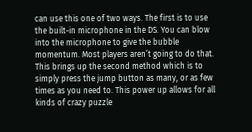can use this one of two ways. The first is to use the built-in microphone in the DS. You can blow into the microphone to give the bubble momentum. Most players aren’t going to do that. This brings up the second method which is to simply press the jump button as many, or as few times as you need to. This power up allows for all kinds of crazy puzzle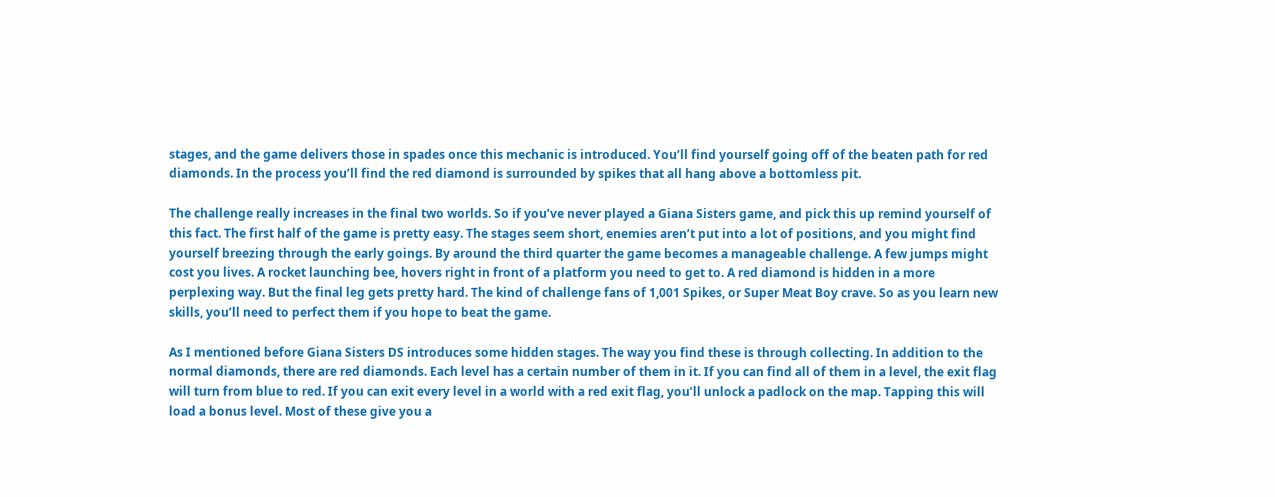stages, and the game delivers those in spades once this mechanic is introduced. You’ll find yourself going off of the beaten path for red diamonds. In the process you’ll find the red diamond is surrounded by spikes that all hang above a bottomless pit.

The challenge really increases in the final two worlds. So if you’ve never played a Giana Sisters game, and pick this up remind yourself of this fact. The first half of the game is pretty easy. The stages seem short, enemies aren’t put into a lot of positions, and you might find yourself breezing through the early goings. By around the third quarter the game becomes a manageable challenge. A few jumps might cost you lives. A rocket launching bee, hovers right in front of a platform you need to get to. A red diamond is hidden in a more perplexing way. But the final leg gets pretty hard. The kind of challenge fans of 1,001 Spikes, or Super Meat Boy crave. So as you learn new skills, you’ll need to perfect them if you hope to beat the game.

As I mentioned before Giana Sisters DS introduces some hidden stages. The way you find these is through collecting. In addition to the normal diamonds, there are red diamonds. Each level has a certain number of them in it. If you can find all of them in a level, the exit flag will turn from blue to red. If you can exit every level in a world with a red exit flag, you’ll unlock a padlock on the map. Tapping this will load a bonus level. Most of these give you a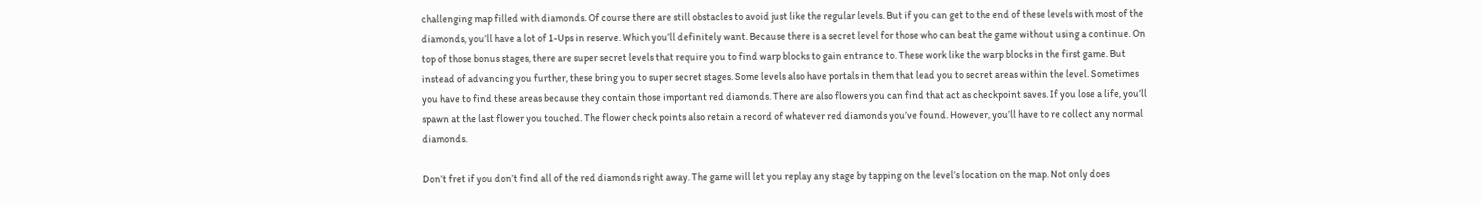challenging map filled with diamonds. Of course there are still obstacles to avoid just like the regular levels. But if you can get to the end of these levels with most of the diamonds, you’ll have a lot of 1-Ups in reserve. Which you’ll definitely want. Because there is a secret level for those who can beat the game without using a continue. On top of those bonus stages, there are super secret levels that require you to find warp blocks to gain entrance to. These work like the warp blocks in the first game. But instead of advancing you further, these bring you to super secret stages. Some levels also have portals in them that lead you to secret areas within the level. Sometimes you have to find these areas because they contain those important red diamonds. There are also flowers you can find that act as checkpoint saves. If you lose a life, you’ll spawn at the last flower you touched. The flower check points also retain a record of whatever red diamonds you’ve found. However, you’ll have to re collect any normal diamonds.

Don’t fret if you don’t find all of the red diamonds right away. The game will let you replay any stage by tapping on the level’s location on the map. Not only does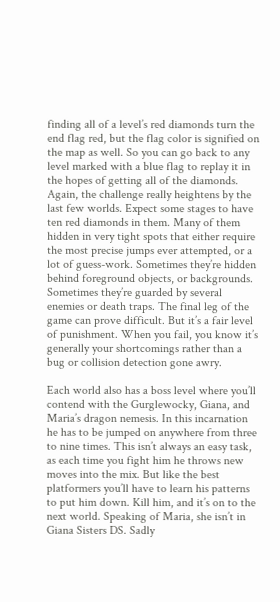finding all of a level’s red diamonds turn the end flag red, but the flag color is signified on the map as well. So you can go back to any level marked with a blue flag to replay it in the hopes of getting all of the diamonds. Again, the challenge really heightens by the last few worlds. Expect some stages to have ten red diamonds in them. Many of them hidden in very tight spots that either require the most precise jumps ever attempted, or a lot of guess-work. Sometimes they’re hidden behind foreground objects, or backgrounds. Sometimes they’re guarded by several enemies or death traps. The final leg of the game can prove difficult. But it’s a fair level of punishment. When you fail, you know it’s generally your shortcomings rather than a bug or collision detection gone awry.

Each world also has a boss level where you’ll contend with the Gurglewocky, Giana, and Maria’s dragon nemesis. In this incarnation he has to be jumped on anywhere from three to nine times. This isn’t always an easy task, as each time you fight him he throws new moves into the mix. But like the best platformers you’ll have to learn his patterns to put him down. Kill him, and it’s on to the next world. Speaking of Maria, she isn’t in Giana Sisters DS. Sadly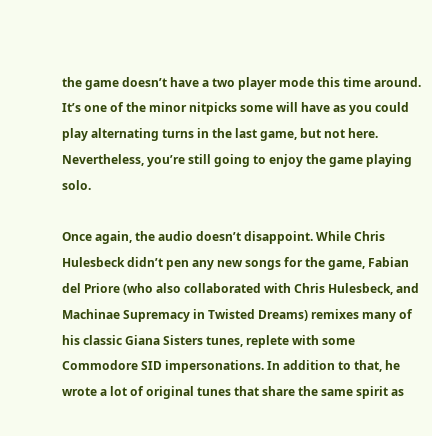the game doesn’t have a two player mode this time around. It’s one of the minor nitpicks some will have as you could play alternating turns in the last game, but not here. Nevertheless, you’re still going to enjoy the game playing solo.

Once again, the audio doesn’t disappoint. While Chris Hulesbeck didn’t pen any new songs for the game, Fabian del Priore (who also collaborated with Chris Hulesbeck, and Machinae Supremacy in Twisted Dreams) remixes many of his classic Giana Sisters tunes, replete with some Commodore SID impersonations. In addition to that, he wrote a lot of original tunes that share the same spirit as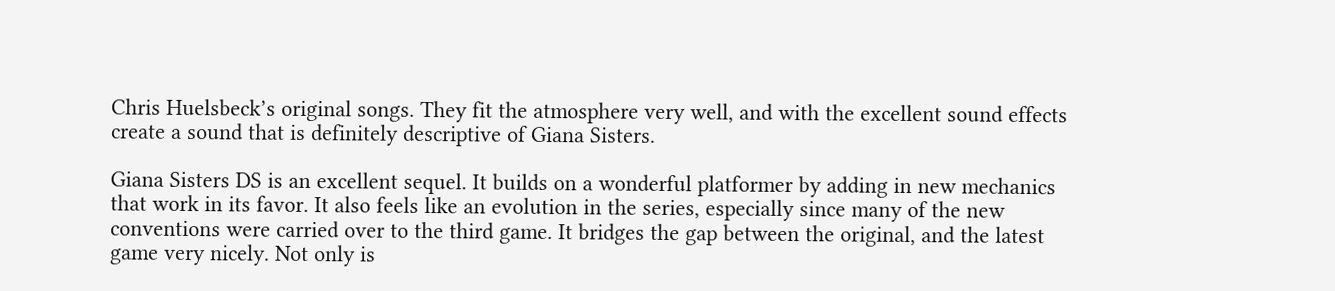Chris Huelsbeck’s original songs. They fit the atmosphere very well, and with the excellent sound effects create a sound that is definitely descriptive of Giana Sisters.

Giana Sisters DS is an excellent sequel. It builds on a wonderful platformer by adding in new mechanics that work in its favor. It also feels like an evolution in the series, especially since many of the new conventions were carried over to the third game. It bridges the gap between the original, and the latest game very nicely. Not only is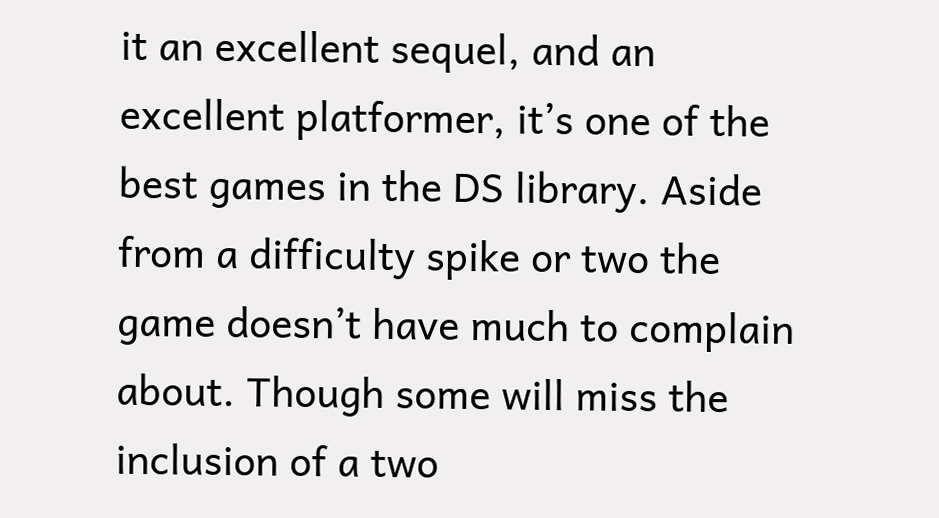it an excellent sequel, and an excellent platformer, it’s one of the best games in the DS library. Aside from a difficulty spike or two the game doesn’t have much to complain about. Though some will miss the inclusion of a two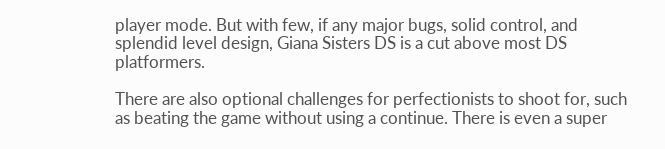player mode. But with few, if any major bugs, solid control, and splendid level design, Giana Sisters DS is a cut above most DS platformers.

There are also optional challenges for perfectionists to shoot for, such as beating the game without using a continue. There is even a super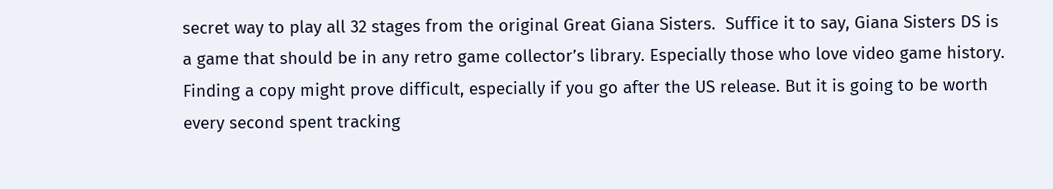secret way to play all 32 stages from the original Great Giana Sisters.  Suffice it to say, Giana Sisters DS is a game that should be in any retro game collector’s library. Especially those who love video game history. Finding a copy might prove difficult, especially if you go after the US release. But it is going to be worth every second spent tracking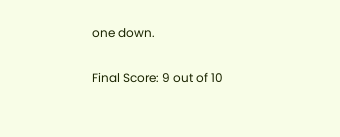one down.

Final Score: 9 out of 10